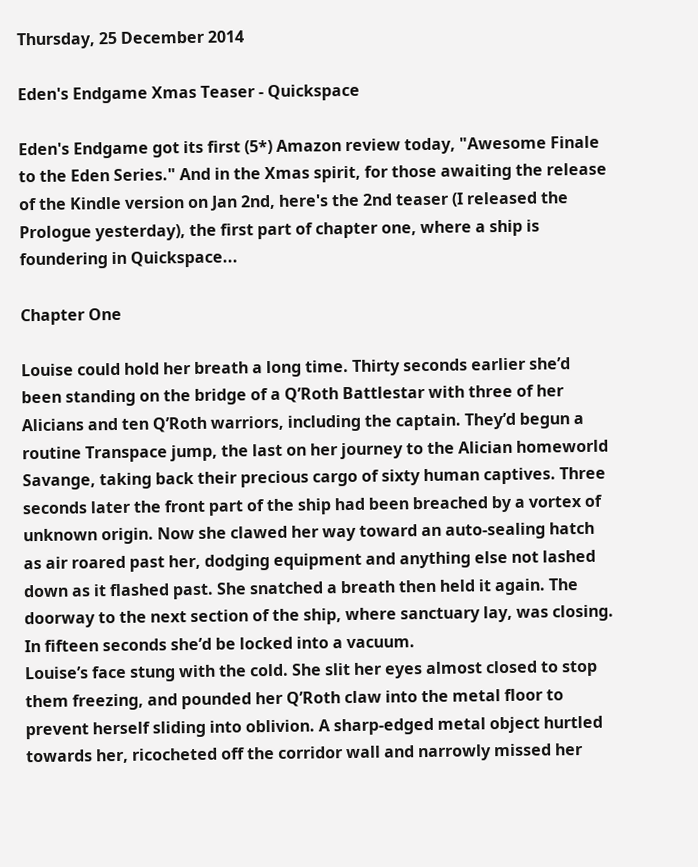Thursday, 25 December 2014

Eden's Endgame Xmas Teaser - Quickspace

Eden's Endgame got its first (5*) Amazon review today, "Awesome Finale to the Eden Series." And in the Xmas spirit, for those awaiting the release of the Kindle version on Jan 2nd, here's the 2nd teaser (I released the Prologue yesterday), the first part of chapter one, where a ship is foundering in Quickspace...

Chapter One

Louise could hold her breath a long time. Thirty seconds earlier she’d been standing on the bridge of a Q’Roth Battlestar with three of her Alicians and ten Q’Roth warriors, including the captain. They’d begun a routine Transpace jump, the last on her journey to the Alician homeworld Savange, taking back their precious cargo of sixty human captives. Three seconds later the front part of the ship had been breached by a vortex of unknown origin. Now she clawed her way toward an auto-sealing hatch as air roared past her, dodging equipment and anything else not lashed down as it flashed past. She snatched a breath then held it again. The doorway to the next section of the ship, where sanctuary lay, was closing. In fifteen seconds she’d be locked into a vacuum.
Louise’s face stung with the cold. She slit her eyes almost closed to stop them freezing, and pounded her Q’Roth claw into the metal floor to prevent herself sliding into oblivion. A sharp-edged metal object hurtled towards her, ricocheted off the corridor wall and narrowly missed her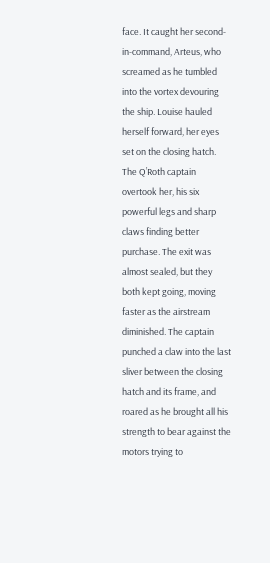face. It caught her second-in-command, Arteus, who screamed as he tumbled into the vortex devouring the ship. Louise hauled herself forward, her eyes set on the closing hatch.
The Q’Roth captain overtook her, his six powerful legs and sharp claws finding better purchase. The exit was almost sealed, but they both kept going, moving faster as the airstream diminished. The captain punched a claw into the last sliver between the closing hatch and its frame, and roared as he brought all his strength to bear against the motors trying to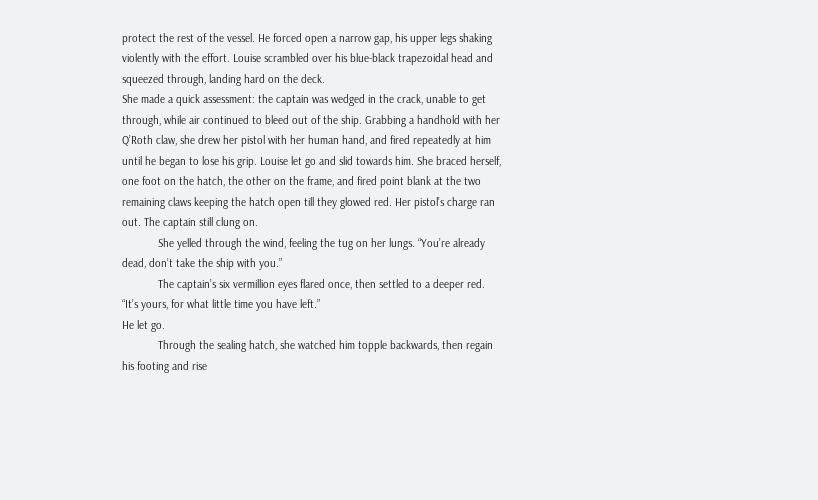protect the rest of the vessel. He forced open a narrow gap, his upper legs shaking violently with the effort. Louise scrambled over his blue-black trapezoidal head and squeezed through, landing hard on the deck.
She made a quick assessment: the captain was wedged in the crack, unable to get through, while air continued to bleed out of the ship. Grabbing a handhold with her Q’Roth claw, she drew her pistol with her human hand, and fired repeatedly at him until he began to lose his grip. Louise let go and slid towards him. She braced herself, one foot on the hatch, the other on the frame, and fired point blank at the two remaining claws keeping the hatch open till they glowed red. Her pistol’s charge ran out. The captain still clung on.
            She yelled through the wind, feeling the tug on her lungs. “You’re already dead, don’t take the ship with you.”
            The captain’s six vermillion eyes flared once, then settled to a deeper red.
“It’s yours, for what little time you have left.”
He let go.
            Through the sealing hatch, she watched him topple backwards, then regain his footing and rise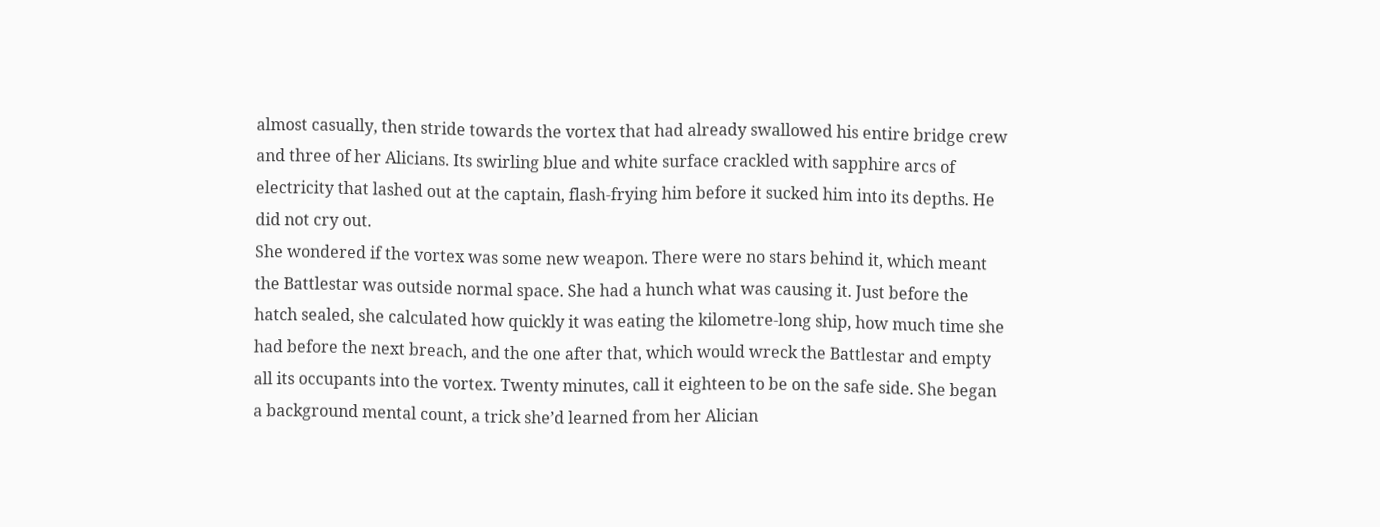almost casually, then stride towards the vortex that had already swallowed his entire bridge crew and three of her Alicians. Its swirling blue and white surface crackled with sapphire arcs of electricity that lashed out at the captain, flash-frying him before it sucked him into its depths. He did not cry out.
She wondered if the vortex was some new weapon. There were no stars behind it, which meant the Battlestar was outside normal space. She had a hunch what was causing it. Just before the hatch sealed, she calculated how quickly it was eating the kilometre-long ship, how much time she had before the next breach, and the one after that, which would wreck the Battlestar and empty all its occupants into the vortex. Twenty minutes, call it eighteen to be on the safe side. She began a background mental count, a trick she’d learned from her Alician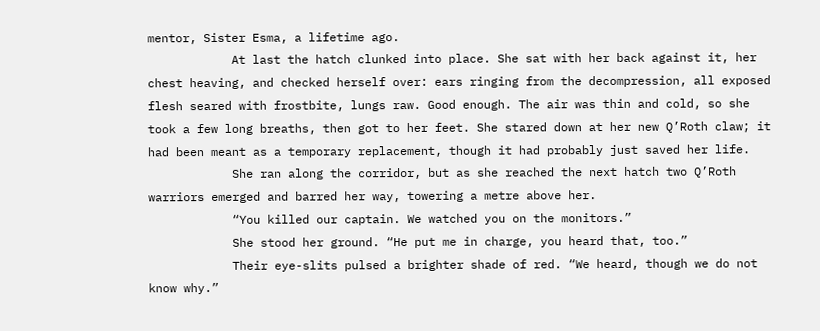mentor, Sister Esma, a lifetime ago.
            At last the hatch clunked into place. She sat with her back against it, her chest heaving, and checked herself over: ears ringing from the decompression, all exposed flesh seared with frostbite, lungs raw. Good enough. The air was thin and cold, so she took a few long breaths, then got to her feet. She stared down at her new Q’Roth claw; it had been meant as a temporary replacement, though it had probably just saved her life.
            She ran along the corridor, but as she reached the next hatch two Q’Roth warriors emerged and barred her way, towering a metre above her.
            “You killed our captain. We watched you on the monitors.”
            She stood her ground. “He put me in charge, you heard that, too.”
            Their eye-slits pulsed a brighter shade of red. “We heard, though we do not know why.”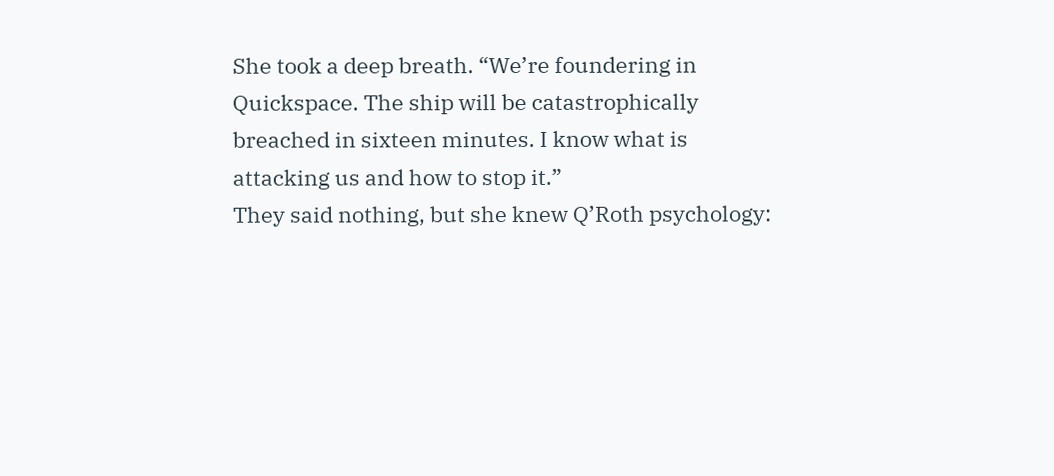She took a deep breath. “We’re foundering in Quickspace. The ship will be catastrophically breached in sixteen minutes. I know what is attacking us and how to stop it.”
They said nothing, but she knew Q’Roth psychology: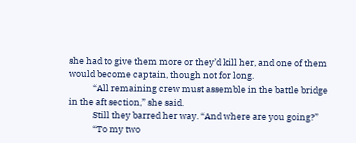she had to give them more or they’d kill her, and one of them would become captain, though not for long.
            “All remaining crew must assemble in the battle bridge in the aft section,” she said.
            Still they barred her way. “And where are you going?”
            “To my two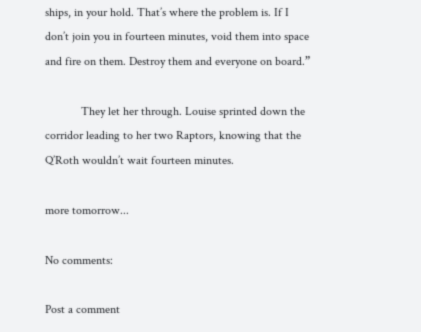ships, in your hold. That’s where the problem is. If I don’t join you in fourteen minutes, void them into space and fire on them. Destroy them and everyone on board.”

            They let her through. Louise sprinted down the corridor leading to her two Raptors, knowing that the Q’Roth wouldn’t wait fourteen minutes.

more tomorrow...

No comments:

Post a comment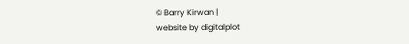© Barry Kirwan |
website by digitalplot